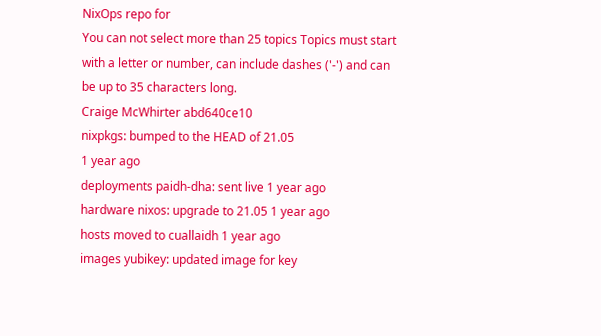NixOps repo for
You can not select more than 25 topics Topics must start with a letter or number, can include dashes ('-') and can be up to 35 characters long.
Craige McWhirter abd640ce10
nixpkgs: bumped to the HEAD of 21.05
1 year ago
deployments paidh-dha: sent live 1 year ago
hardware nixos: upgrade to 21.05 1 year ago
hosts moved to cuallaidh 1 year ago
images yubikey: updated image for key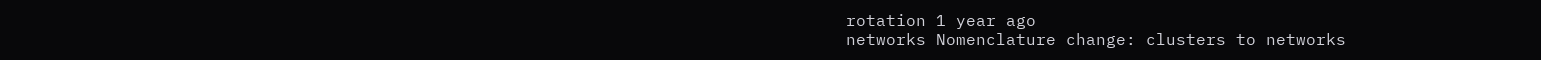rotation 1 year ago
networks Nomenclature change: clusters to networks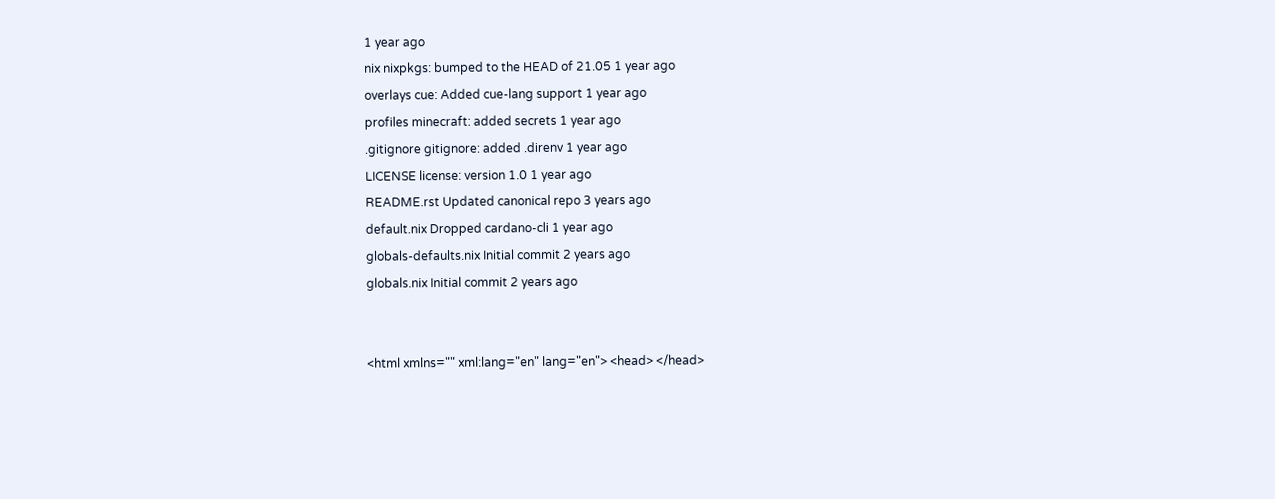1 year ago
nix nixpkgs: bumped to the HEAD of 21.05 1 year ago
overlays cue: Added cue-lang support 1 year ago
profiles minecraft: added secrets 1 year ago
.gitignore gitignore: added .direnv 1 year ago
LICENSE license: version 1.0 1 year ago
README.rst Updated canonical repo 3 years ago
default.nix Dropped cardano-cli 1 year ago
globals-defaults.nix Initial commit 2 years ago
globals.nix Initial commit 2 years ago


<html xmlns="" xml:lang="en" lang="en"> <head> </head>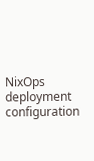NixOps deployment configuration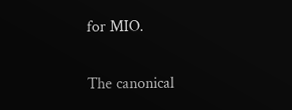for MIO.

The canonical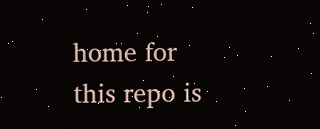home for this repo is